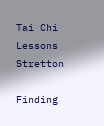Tai Chi Lessons Stretton

Finding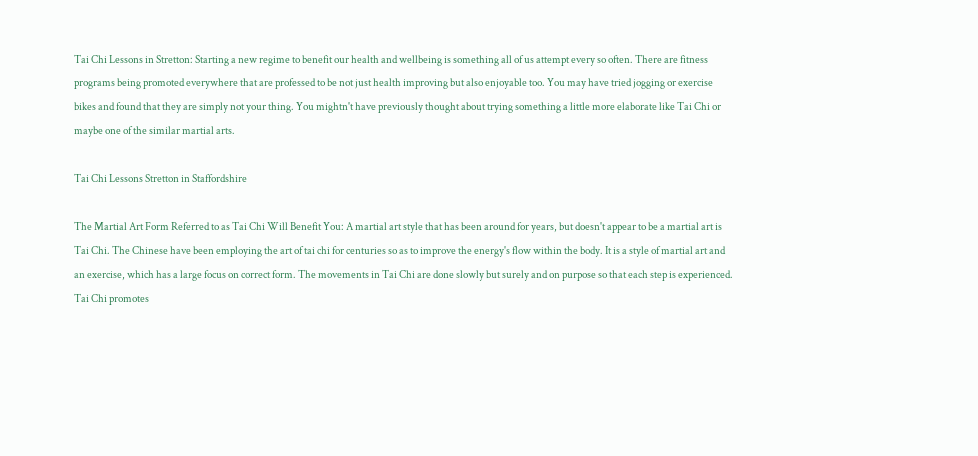Tai Chi Lessons in Stretton: Starting a new regime to benefit our health and wellbeing is something all of us attempt every so often. There are fitness programs being promoted everywhere that are professed to be not just health improving but also enjoyable too. You may have tried jogging or exercise bikes and found that they are simply not your thing. You mightn't have previously thought about trying something a little more elaborate like Tai Chi or maybe one of the similar martial arts.

Tai Chi Lessons Stretton in Staffordshire

The Martial Art Form Referred to as Tai Chi Will Benefit You: A martial art style that has been around for years, but doesn't appear to be a martial art is Tai Chi. The Chinese have been employing the art of tai chi for centuries so as to improve the energy's flow within the body. It is a style of martial art and an exercise, which has a large focus on correct form. The movements in Tai Chi are done slowly but surely and on purpose so that each step is experienced. Tai Chi promotes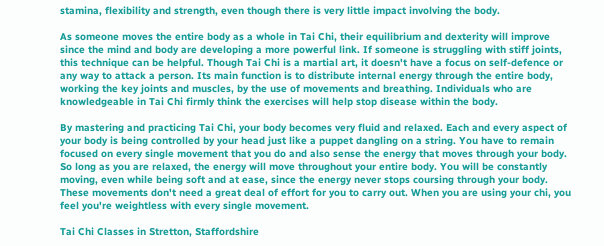stamina, flexibility and strength, even though there is very little impact involving the body.

As someone moves the entire body as a whole in Tai Chi, their equilibrium and dexterity will improve since the mind and body are developing a more powerful link. If someone is struggling with stiff joints, this technique can be helpful. Though Tai Chi is a martial art, it doesn't have a focus on self-defence or any way to attack a person. Its main function is to distribute internal energy through the entire body, working the key joints and muscles, by the use of movements and breathing. Individuals who are knowledgeable in Tai Chi firmly think the exercises will help stop disease within the body.

By mastering and practicing Tai Chi, your body becomes very fluid and relaxed. Each and every aspect of your body is being controlled by your head just like a puppet dangling on a string. You have to remain focused on every single movement that you do and also sense the energy that moves through your body. So long as you are relaxed, the energy will move throughout your entire body. You will be constantly moving, even while being soft and at ease, since the energy never stops coursing through your body. These movements don't need a great deal of effort for you to carry out. When you are using your chi, you feel you're weightless with every single movement.

Tai Chi Classes in Stretton, Staffordshire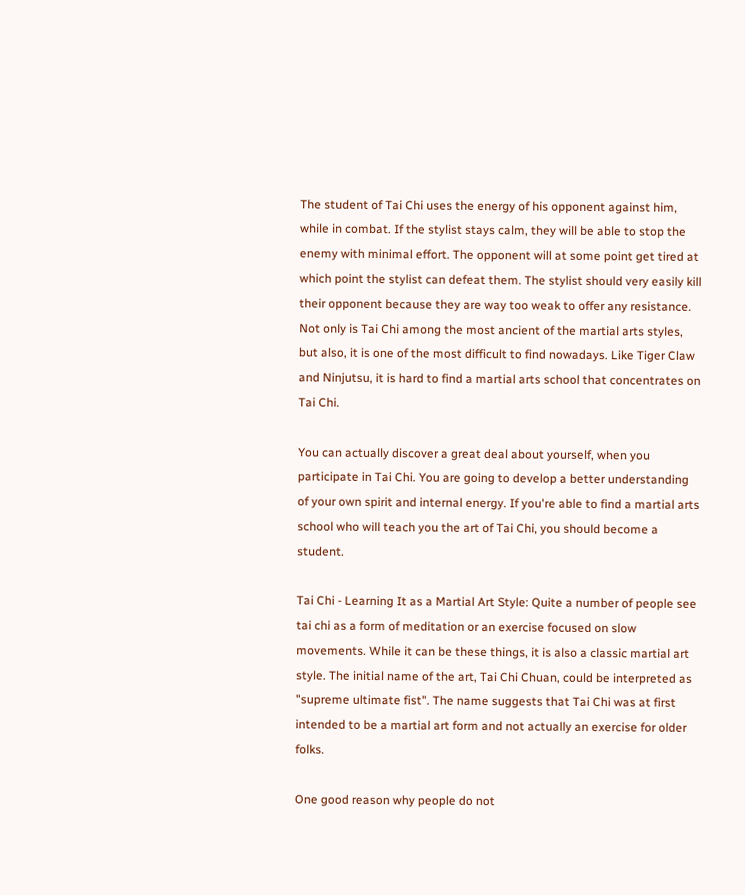The student of Tai Chi uses the energy of his opponent against him, while in combat. If the stylist stays calm, they will be able to stop the enemy with minimal effort. The opponent will at some point get tired at which point the stylist can defeat them. The stylist should very easily kill their opponent because they are way too weak to offer any resistance. Not only is Tai Chi among the most ancient of the martial arts styles, but also, it is one of the most difficult to find nowadays. Like Tiger Claw and Ninjutsu, it is hard to find a martial arts school that concentrates on Tai Chi.

You can actually discover a great deal about yourself, when you participate in Tai Chi. You are going to develop a better understanding of your own spirit and internal energy. If you're able to find a martial arts school who will teach you the art of Tai Chi, you should become a student.

Tai Chi - Learning It as a Martial Art Style: Quite a number of people see tai chi as a form of meditation or an exercise focused on slow movements. While it can be these things, it is also a classic martial art style. The initial name of the art, Tai Chi Chuan, could be interpreted as "supreme ultimate fist". The name suggests that Tai Chi was at first intended to be a martial art form and not actually an exercise for older folks.

One good reason why people do not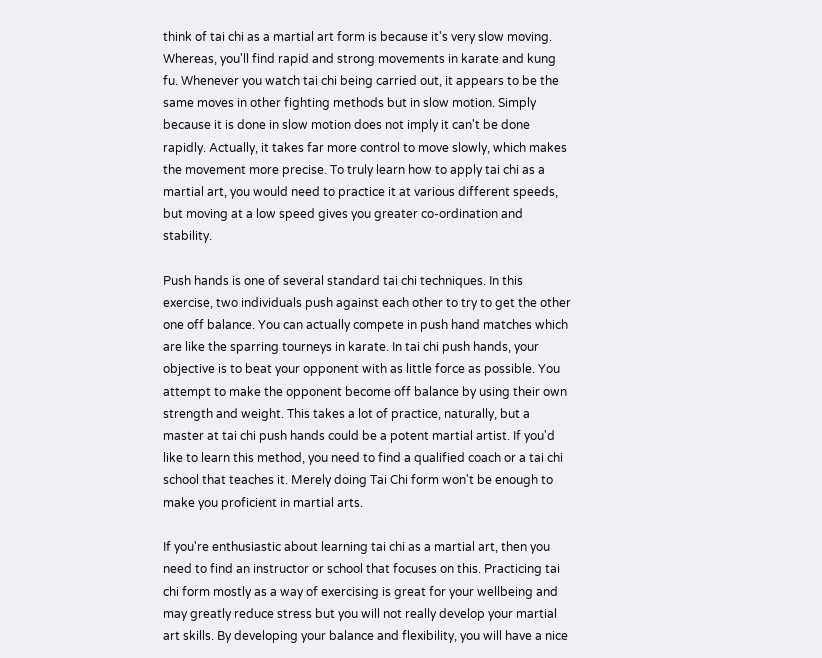think of tai chi as a martial art form is because it's very slow moving. Whereas, you'll find rapid and strong movements in karate and kung fu. Whenever you watch tai chi being carried out, it appears to be the same moves in other fighting methods but in slow motion. Simply because it is done in slow motion does not imply it can't be done rapidly. Actually, it takes far more control to move slowly, which makes the movement more precise. To truly learn how to apply tai chi as a martial art, you would need to practice it at various different speeds, but moving at a low speed gives you greater co-ordination and stability.

Push hands is one of several standard tai chi techniques. In this exercise, two individuals push against each other to try to get the other one off balance. You can actually compete in push hand matches which are like the sparring tourneys in karate. In tai chi push hands, your objective is to beat your opponent with as little force as possible. You attempt to make the opponent become off balance by using their own strength and weight. This takes a lot of practice, naturally, but a master at tai chi push hands could be a potent martial artist. If you'd like to learn this method, you need to find a qualified coach or a tai chi school that teaches it. Merely doing Tai Chi form won't be enough to make you proficient in martial arts.

If you're enthusiastic about learning tai chi as a martial art, then you need to find an instructor or school that focuses on this. Practicing tai chi form mostly as a way of exercising is great for your wellbeing and may greatly reduce stress but you will not really develop your martial art skills. By developing your balance and flexibility, you will have a nice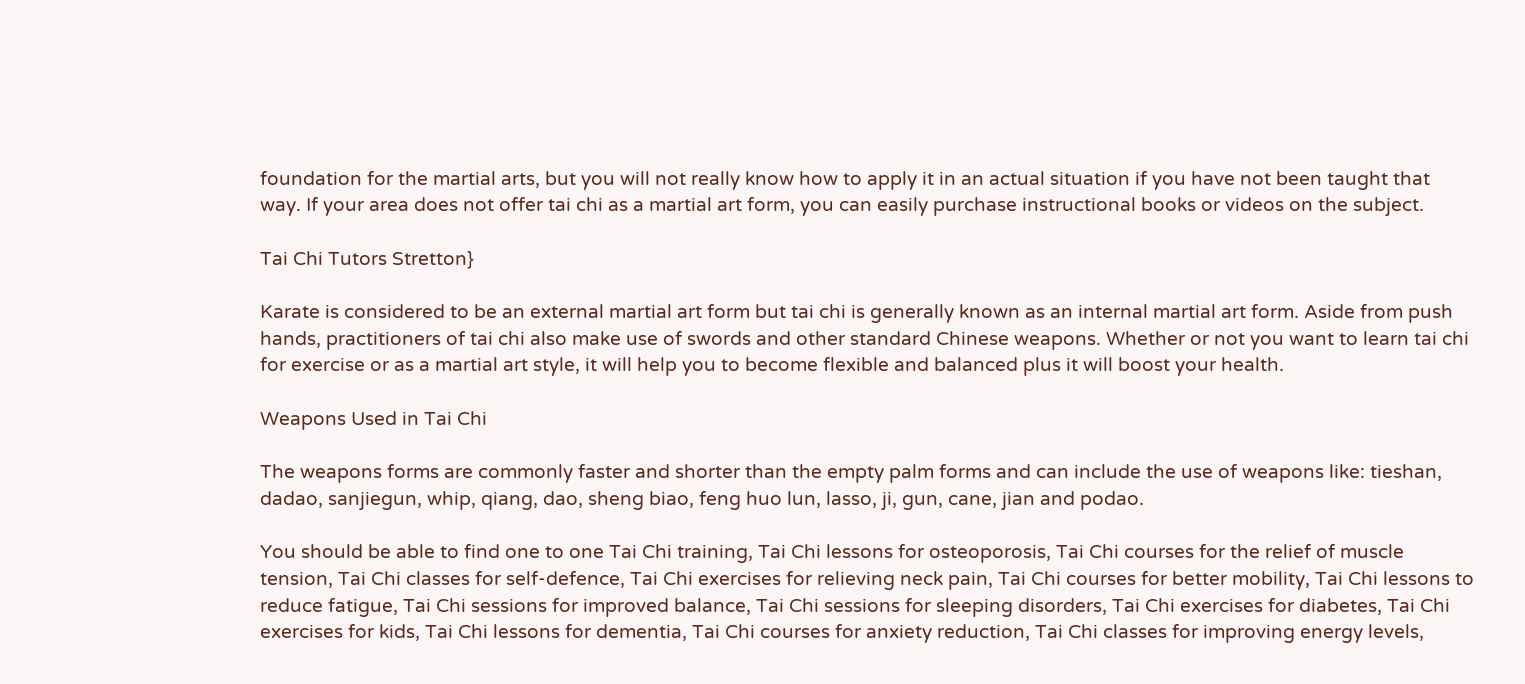foundation for the martial arts, but you will not really know how to apply it in an actual situation if you have not been taught that way. If your area does not offer tai chi as a martial art form, you can easily purchase instructional books or videos on the subject.

Tai Chi Tutors Stretton}

Karate is considered to be an external martial art form but tai chi is generally known as an internal martial art form. Aside from push hands, practitioners of tai chi also make use of swords and other standard Chinese weapons. Whether or not you want to learn tai chi for exercise or as a martial art style, it will help you to become flexible and balanced plus it will boost your health.

Weapons Used in Tai Chi

The weapons forms are commonly faster and shorter than the empty palm forms and can include the use of weapons like: tieshan, dadao, sanjiegun, whip, qiang, dao, sheng biao, feng huo lun, lasso, ji, gun, cane, jian and podao.

You should be able to find one to one Tai Chi training, Tai Chi lessons for osteoporosis, Tai Chi courses for the relief of muscle tension, Tai Chi classes for self-defence, Tai Chi exercises for relieving neck pain, Tai Chi courses for better mobility, Tai Chi lessons to reduce fatigue, Tai Chi sessions for improved balance, Tai Chi sessions for sleeping disorders, Tai Chi exercises for diabetes, Tai Chi exercises for kids, Tai Chi lessons for dementia, Tai Chi courses for anxiety reduction, Tai Chi classes for improving energy levels,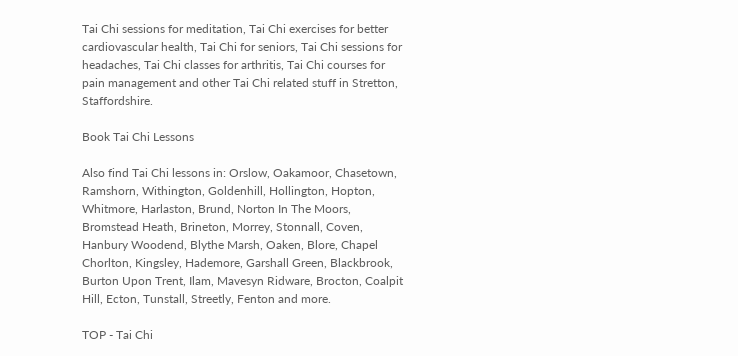Tai Chi sessions for meditation, Tai Chi exercises for better cardiovascular health, Tai Chi for seniors, Tai Chi sessions for headaches, Tai Chi classes for arthritis, Tai Chi courses for pain management and other Tai Chi related stuff in Stretton, Staffordshire.

Book Tai Chi Lessons

Also find Tai Chi lessons in: Orslow, Oakamoor, Chasetown, Ramshorn, Withington, Goldenhill, Hollington, Hopton, Whitmore, Harlaston, Brund, Norton In The Moors, Bromstead Heath, Brineton, Morrey, Stonnall, Coven, Hanbury Woodend, Blythe Marsh, Oaken, Blore, Chapel Chorlton, Kingsley, Hademore, Garshall Green, Blackbrook, Burton Upon Trent, Ilam, Mavesyn Ridware, Brocton, Coalpit Hill, Ecton, Tunstall, Streetly, Fenton and more.

TOP - Tai Chi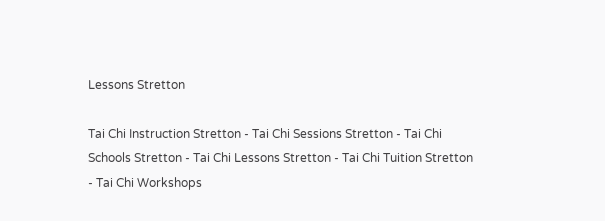Lessons Stretton

Tai Chi Instruction Stretton - Tai Chi Sessions Stretton - Tai Chi Schools Stretton - Tai Chi Lessons Stretton - Tai Chi Tuition Stretton - Tai Chi Workshops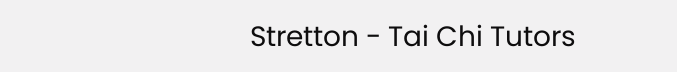Stretton - Tai Chi Tutors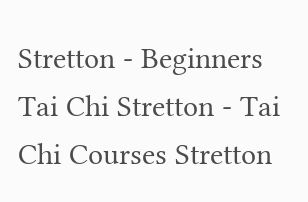Stretton - Beginners Tai Chi Stretton - Tai Chi Courses Stretton